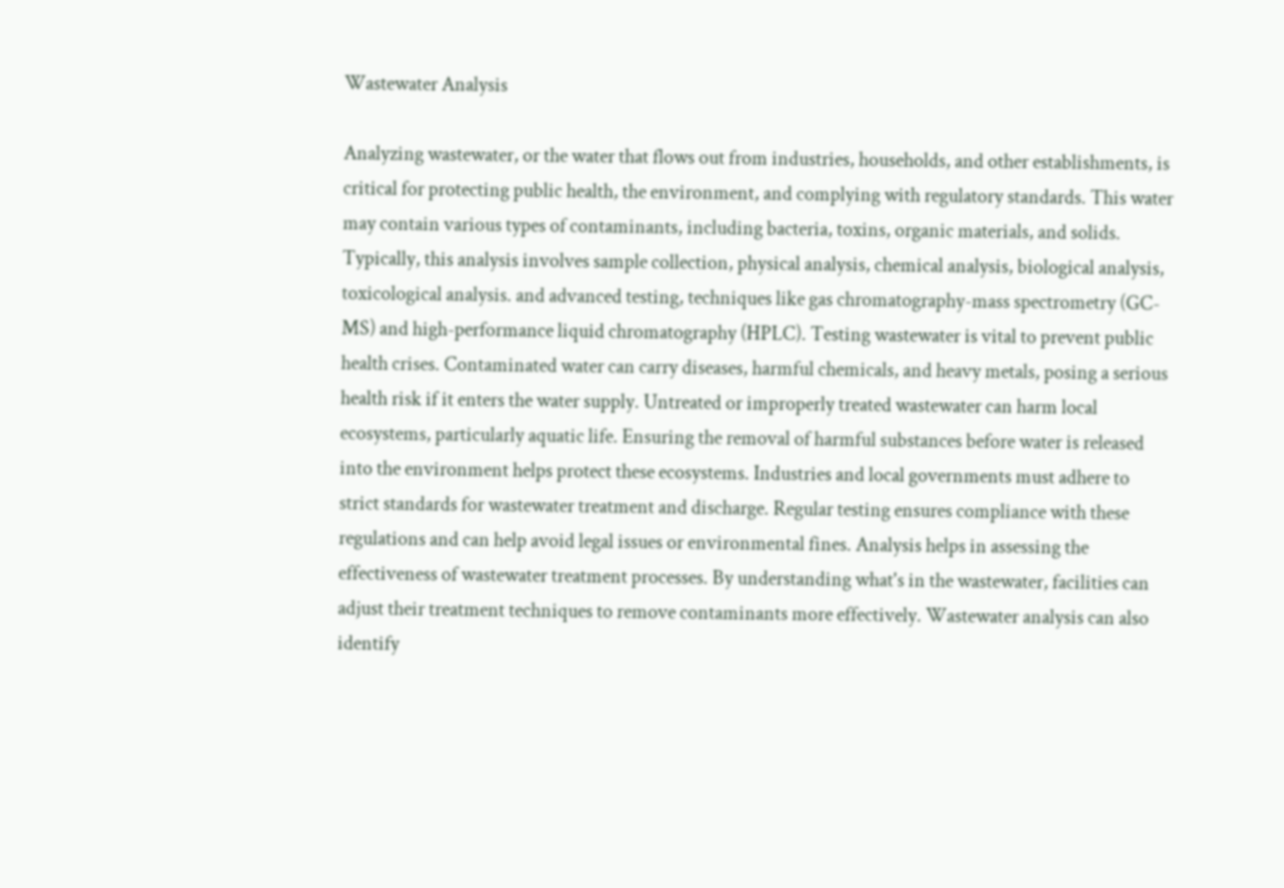Wastewater Analysis

Analyzing wastewater, or the water that flows out from industries, households, and other establishments, is critical for protecting public health, the environment, and complying with regulatory standards. This water may contain various types of contaminants, including bacteria, toxins, organic materials, and solids. Typically, this analysis involves sample collection, physical analysis, chemical analysis, biological analysis, toxicological analysis. and advanced testing, techniques like gas chromatography-mass spectrometry (GC-MS) and high-performance liquid chromatography (HPLC). Testing wastewater is vital to prevent public health crises. Contaminated water can carry diseases, harmful chemicals, and heavy metals, posing a serious health risk if it enters the water supply. Untreated or improperly treated wastewater can harm local ecosystems, particularly aquatic life. Ensuring the removal of harmful substances before water is released into the environment helps protect these ecosystems. Industries and local governments must adhere to strict standards for wastewater treatment and discharge. Regular testing ensures compliance with these regulations and can help avoid legal issues or environmental fines. Analysis helps in assessing the effectiveness of wastewater treatment processes. By understanding what's in the wastewater, facilities can adjust their treatment techniques to remove contaminants more effectively. Wastewater analysis can also identify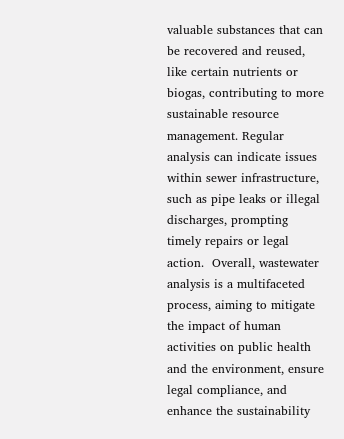valuable substances that can be recovered and reused, like certain nutrients or biogas, contributing to more sustainable resource management. Regular analysis can indicate issues within sewer infrastructure, such as pipe leaks or illegal discharges, prompting timely repairs or legal action.  Overall, wastewater analysis is a multifaceted process, aiming to mitigate the impact of human activities on public health and the environment, ensure legal compliance, and enhance the sustainability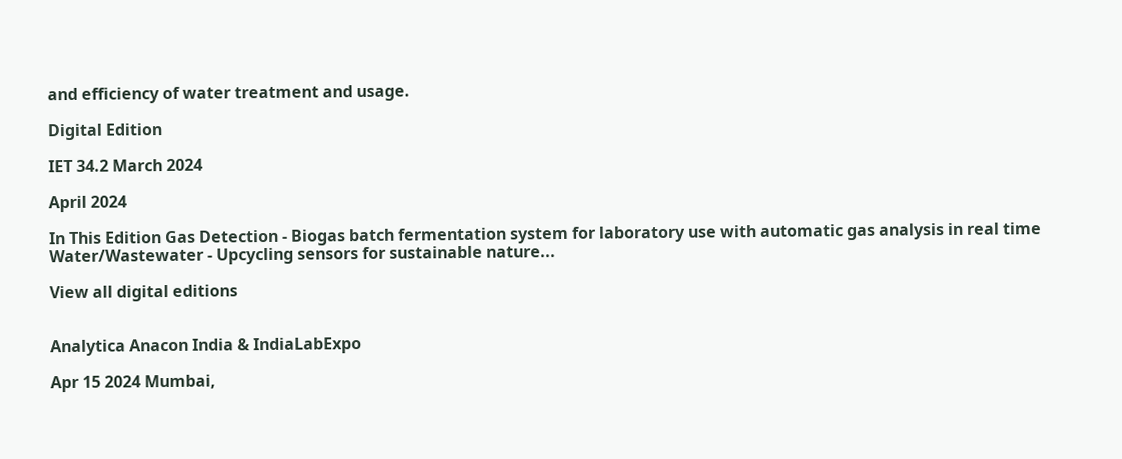and efficiency of water treatment and usage.

Digital Edition

IET 34.2 March 2024

April 2024

In This Edition Gas Detection - Biogas batch fermentation system for laboratory use with automatic gas analysis in real time Water/Wastewater - Upcycling sensors for sustainable nature...

View all digital editions


Analytica Anacon India & IndiaLabExpo

Apr 15 2024 Mumbai,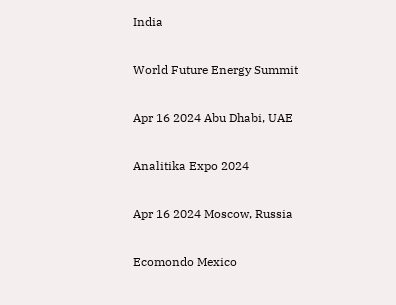India

World Future Energy Summit

Apr 16 2024 Abu Dhabi, UAE

Analitika Expo 2024

Apr 16 2024 Moscow, Russia

Ecomondo Mexico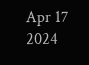Apr 17 2024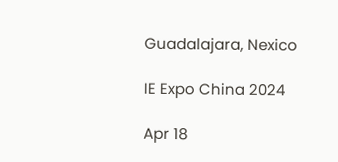Guadalajara, Nexico

IE Expo China 2024

Apr 18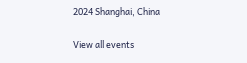2024 Shanghai, China

View all events